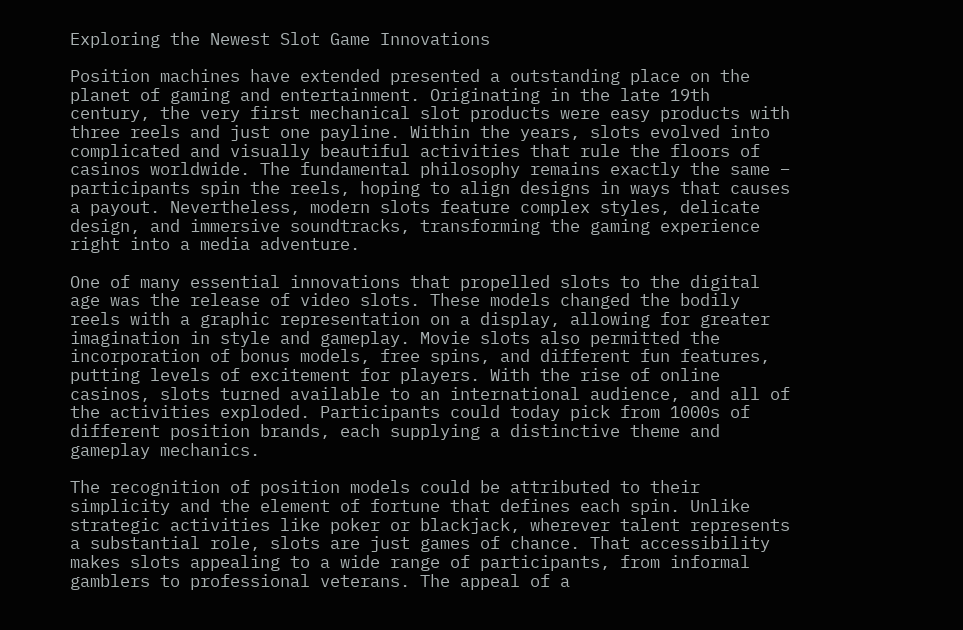Exploring the Newest Slot Game Innovations

Position machines have extended presented a outstanding place on the planet of gaming and entertainment. Originating in the late 19th century, the very first mechanical slot products were easy products with three reels and just one payline. Within the years, slots evolved into complicated and visually beautiful activities that rule the floors of casinos worldwide. The fundamental philosophy remains exactly the same – participants spin the reels, hoping to align designs in ways that causes a payout. Nevertheless, modern slots feature complex styles, delicate design, and immersive soundtracks, transforming the gaming experience right into a media adventure.

One of many essential innovations that propelled slots to the digital age was the release of video slots. These models changed the bodily reels with a graphic representation on a display, allowing for greater imagination in style and gameplay. Movie slots also permitted the incorporation of bonus models, free spins, and different fun features, putting levels of excitement for players. With the rise of online casinos, slots turned available to an international audience, and all of the activities exploded. Participants could today pick from 1000s of different position brands, each supplying a distinctive theme and gameplay mechanics.

The recognition of position models could be attributed to their simplicity and the element of fortune that defines each spin. Unlike strategic activities like poker or blackjack, wherever talent represents a substantial role, slots are just games of chance. That accessibility makes slots appealing to a wide range of participants, from informal gamblers to professional veterans. The appeal of a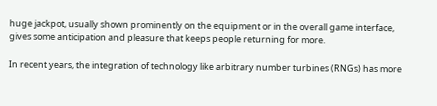huge jackpot, usually shown prominently on the equipment or in the overall game interface, gives some anticipation and pleasure that keeps people returning for more.

In recent years, the integration of technology like arbitrary number turbines (RNGs) has more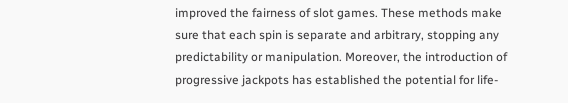improved the fairness of slot games. These methods make sure that each spin is separate and arbitrary, stopping any predictability or manipulation. Moreover, the introduction of progressive jackpots has established the potential for life-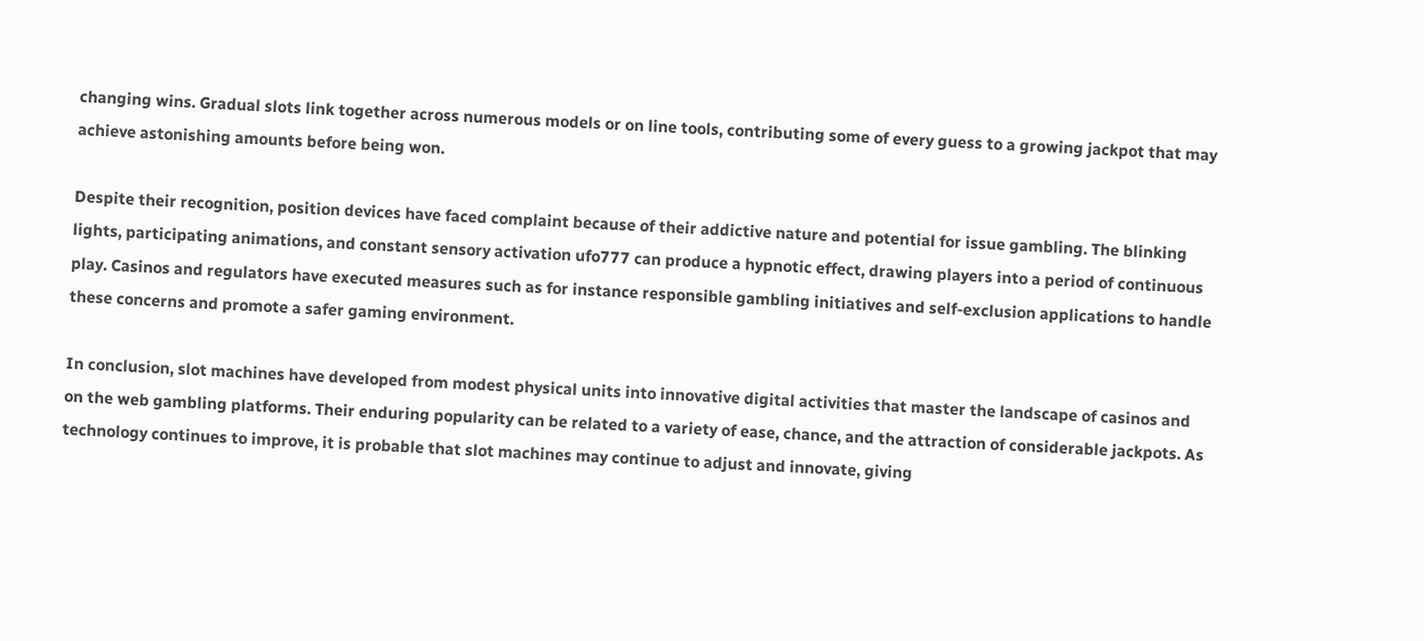changing wins. Gradual slots link together across numerous models or on line tools, contributing some of every guess to a growing jackpot that may achieve astonishing amounts before being won.

Despite their recognition, position devices have faced complaint because of their addictive nature and potential for issue gambling. The blinking lights, participating animations, and constant sensory activation ufo777 can produce a hypnotic effect, drawing players into a period of continuous play. Casinos and regulators have executed measures such as for instance responsible gambling initiatives and self-exclusion applications to handle these concerns and promote a safer gaming environment.

In conclusion, slot machines have developed from modest physical units into innovative digital activities that master the landscape of casinos and on the web gambling platforms. Their enduring popularity can be related to a variety of ease, chance, and the attraction of considerable jackpots. As technology continues to improve, it is probable that slot machines may continue to adjust and innovate, giving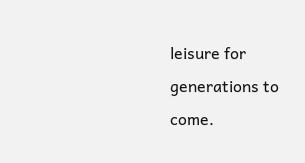leisure for generations to come.